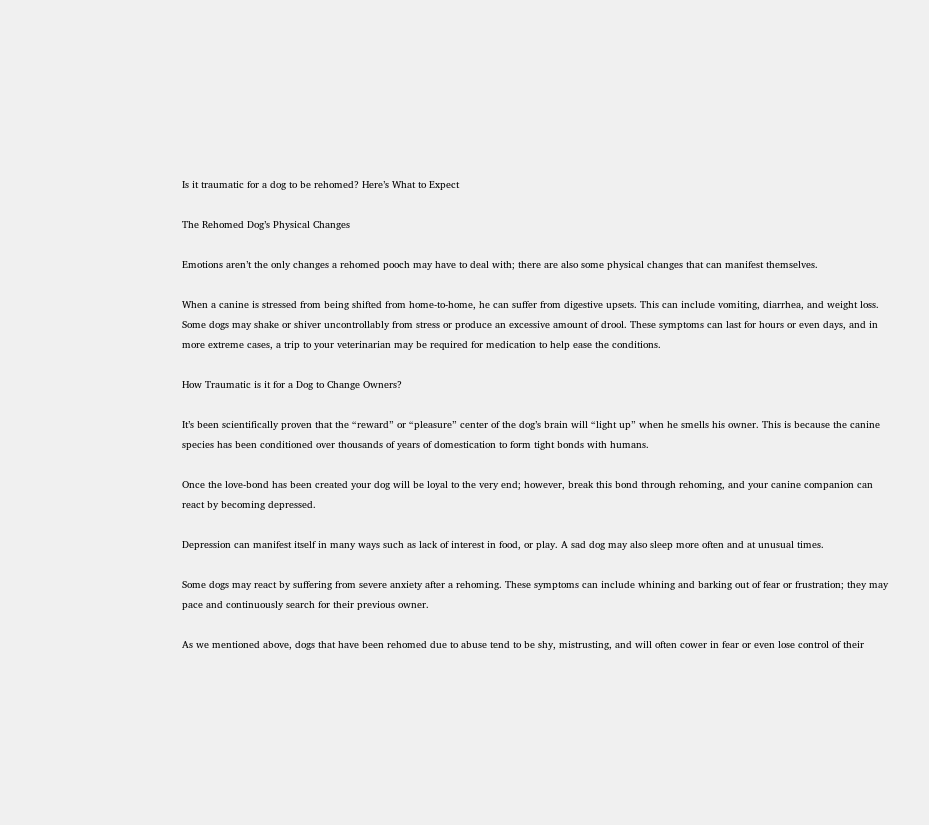Is it traumatic for a dog to be rehomed? Here’s What to Expect

The Rehomed Dog’s Physical Changes

Emotions aren’t the only changes a rehomed pooch may have to deal with; there are also some physical changes that can manifest themselves.

When a canine is stressed from being shifted from home-to-home, he can suffer from digestive upsets. This can include vomiting, diarrhea, and weight loss. Some dogs may shake or shiver uncontrollably from stress or produce an excessive amount of drool. These symptoms can last for hours or even days, and in more extreme cases, a trip to your veterinarian may be required for medication to help ease the conditions.

How Traumatic is it for a Dog to Change Owners?

It’s been scientifically proven that the “reward” or “pleasure” center of the dog’s brain will “light up” when he smells his owner. This is because the canine species has been conditioned over thousands of years of domestication to form tight bonds with humans.

Once the love-bond has been created your dog will be loyal to the very end; however, break this bond through rehoming, and your canine companion can react by becoming depressed.

Depression can manifest itself in many ways such as lack of interest in food, or play. A sad dog may also sleep more often and at unusual times.

Some dogs may react by suffering from severe anxiety after a rehoming. These symptoms can include whining and barking out of fear or frustration; they may pace and continuously search for their previous owner.

As we mentioned above, dogs that have been rehomed due to abuse tend to be shy, mistrusting, and will often cower in fear or even lose control of their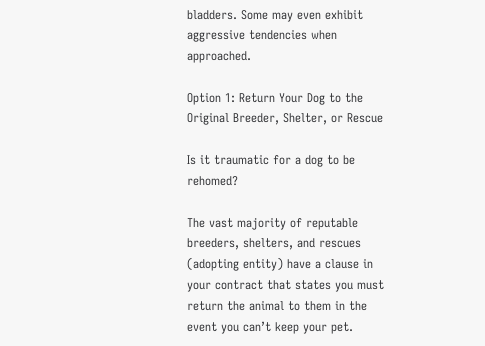bladders. Some may even exhibit aggressive tendencies when approached.

Option 1: Return Your Dog to the Original Breeder, Shelter, or Rescue

Is it traumatic for a dog to be rehomed?

The vast majority of reputable breeders, shelters, and rescues (adopting entity) have a clause in your contract that states you must return the animal to them in the event you can’t keep your pet.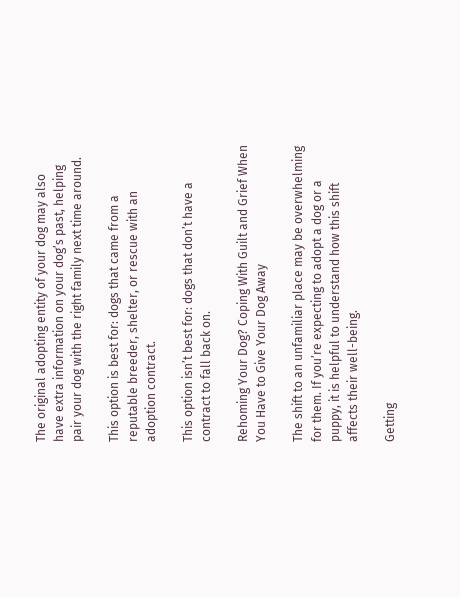The original adopting entity of your dog may also have extra information on your dog’s past, helping pair your dog with the right family next time around.

This option is best for: dogs that came from a reputable breeder, shelter, or rescue with an adoption contract.

This option isn’t best for: dogs that don’t have a contract to fall back on.

Rehoming Your Dog? Coping With Guilt and Grief When You Have to Give Your Dog Away

The shift to an unfamiliar place may be overwhelming for them. If you’re expecting to adopt a dog or a puppy, it is helpful to understand how this shift affects their well-being.

Getting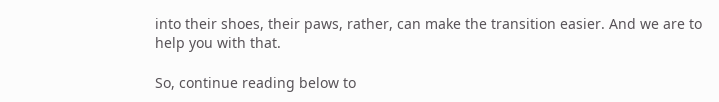into their shoes, their paws, rather, can make the transition easier. And we are to help you with that.

So, continue reading below to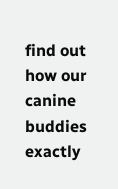find out how our canine buddies exactly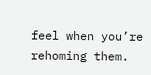feel when you’re rehoming them.